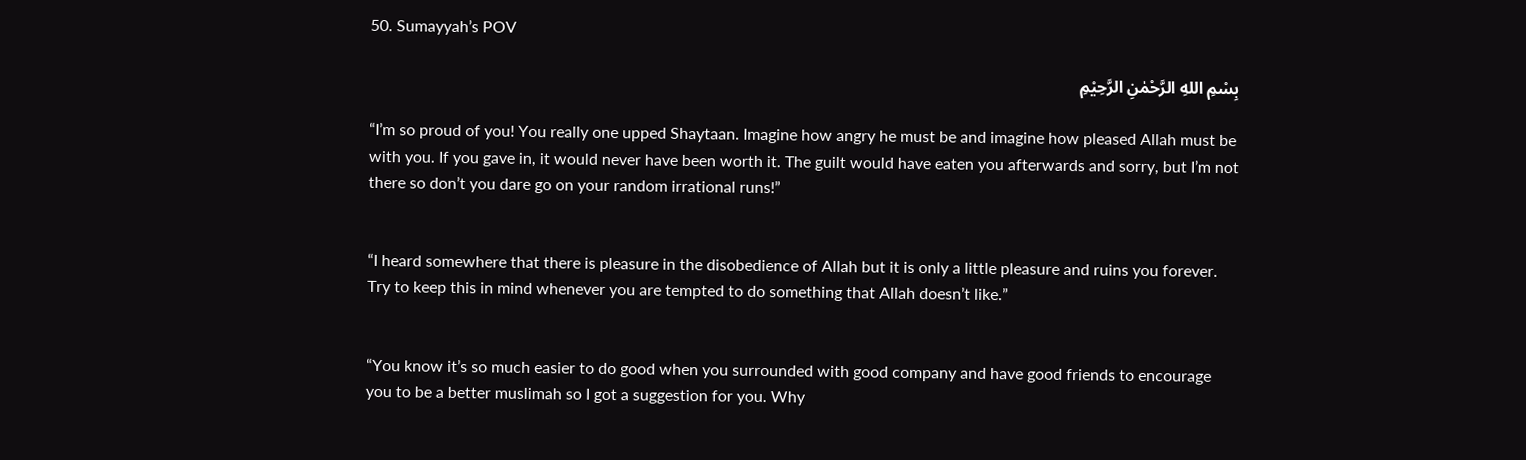50. Sumayyah’s POV

بِسْمِ اللهِ الرَّحْمٰنِ الرَّحِيْمِ

“I’m so proud of you! You really one upped Shaytaan. Imagine how angry he must be and imagine how pleased Allah must be with you. If you gave in, it would never have been worth it. The guilt would have eaten you afterwards and sorry, but I’m not there so don’t you dare go on your random irrational runs!”


“I heard somewhere that there is pleasure in the disobedience of Allah but it is only a little pleasure and ruins you forever. Try to keep this in mind whenever you are tempted to do something that Allah doesn’t like.”


“You know it’s so much easier to do good when you surrounded with good company and have good friends to encourage you to be a better muslimah so I got a suggestion for you. Why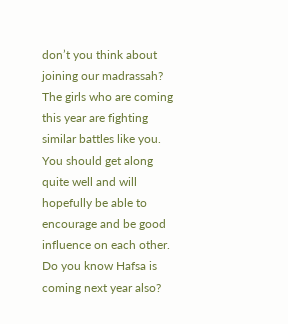don’t you think about joining our madrassah? The girls who are coming this year are fighting similar battles like you. You should get along quite well and will hopefully be able to encourage and be good influence on each other. Do you know Hafsa is coming next year also?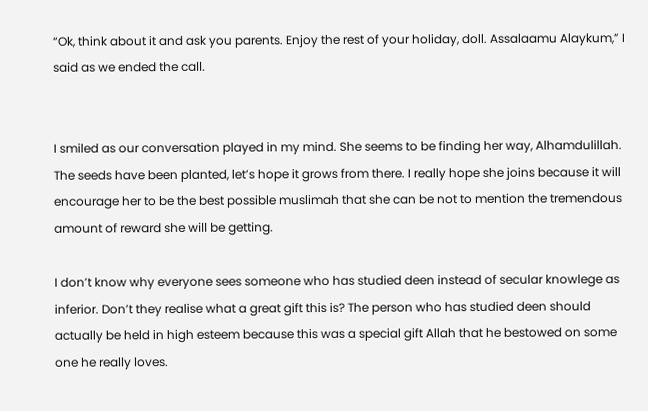“Ok, think about it and ask you parents. Enjoy the rest of your holiday, doll. Assalaamu Alaykum,” I said as we ended the call.


I smiled as our conversation played in my mind. She seems to be finding her way, Alhamdulillah. The seeds have been planted, let’s hope it grows from there. I really hope she joins because it will encourage her to be the best possible muslimah that she can be not to mention the tremendous amount of reward she will be getting.

I don’t know why everyone sees someone who has studied deen instead of secular knowlege as inferior. Don’t they realise what a great gift this is? The person who has studied deen should actually be held in high esteem because this was a special gift Allah that he bestowed on some one he really loves.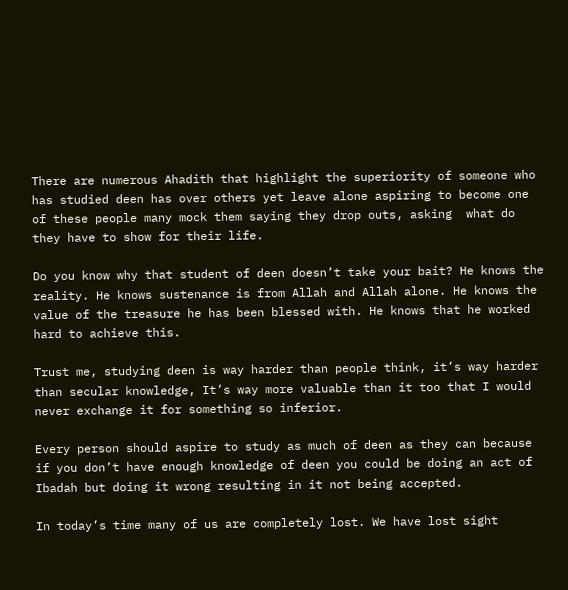There are numerous Ahadith that highlight the superiority of someone who has studied deen has over others yet leave alone aspiring to become one of these people many mock them saying they drop outs, asking  what do they have to show for their life.

Do you know why that student of deen doesn’t take your bait? He knows the reality. He knows sustenance is from Allah and Allah alone. He knows the value of the treasure he has been blessed with. He knows that he worked hard to achieve this.

Trust me, studying deen is way harder than people think, it’s way harder than secular knowledge, It’s way more valuable than it too that I would never exchange it for something so inferior.

Every person should aspire to study as much of deen as they can because if you don’t have enough knowledge of deen you could be doing an act of Ibadah but doing it wrong resulting in it not being accepted.

In today’s time many of us are completely lost. We have lost sight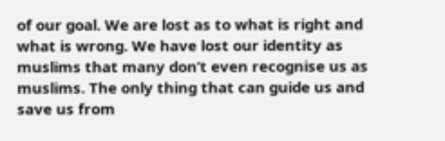of our goal. We are lost as to what is right and what is wrong. We have lost our identity as muslims that many don’t even recognise us as muslims. The only thing that can guide us and save us from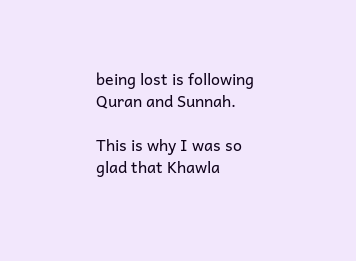being lost is following Quran and Sunnah.

This is why I was so glad that Khawla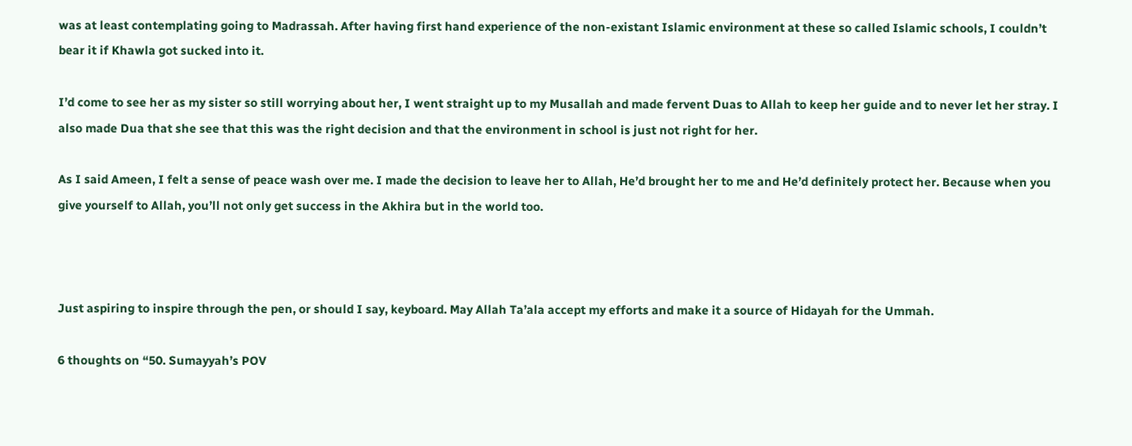was at least contemplating going to Madrassah. After having first hand experience of the non-existant Islamic environment at these so called Islamic schools, I couldn’t bear it if Khawla got sucked into it.

I’d come to see her as my sister so still worrying about her, I went straight up to my Musallah and made fervent Duas to Allah to keep her guide and to never let her stray. I also made Dua that she see that this was the right decision and that the environment in school is just not right for her.

As I said Ameen, I felt a sense of peace wash over me. I made the decision to leave her to Allah, He’d brought her to me and He’d definitely protect her. Because when you give yourself to Allah, you’ll not only get success in the Akhira but in the world too.



Just aspiring to inspire through the pen, or should I say, keyboard. May Allah Ta’ala accept my efforts and make it a source of Hidayah for the Ummah.

6 thoughts on “50. Sumayyah’s POV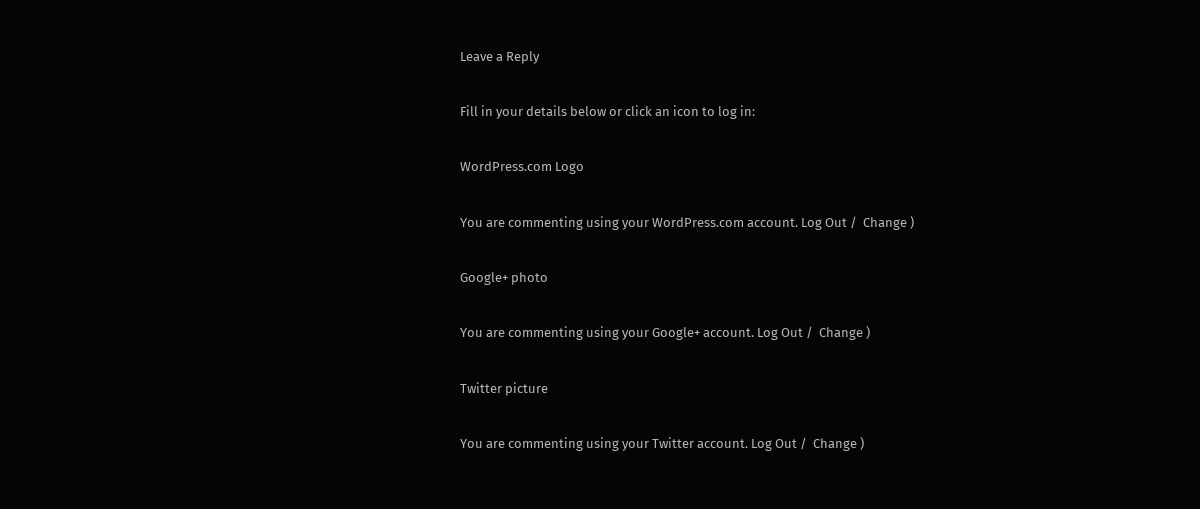Leave a Reply

Fill in your details below or click an icon to log in:

WordPress.com Logo

You are commenting using your WordPress.com account. Log Out /  Change )

Google+ photo

You are commenting using your Google+ account. Log Out /  Change )

Twitter picture

You are commenting using your Twitter account. Log Out /  Change )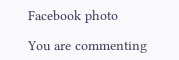Facebook photo

You are commenting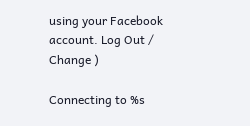using your Facebook account. Log Out /  Change )

Connecting to %s